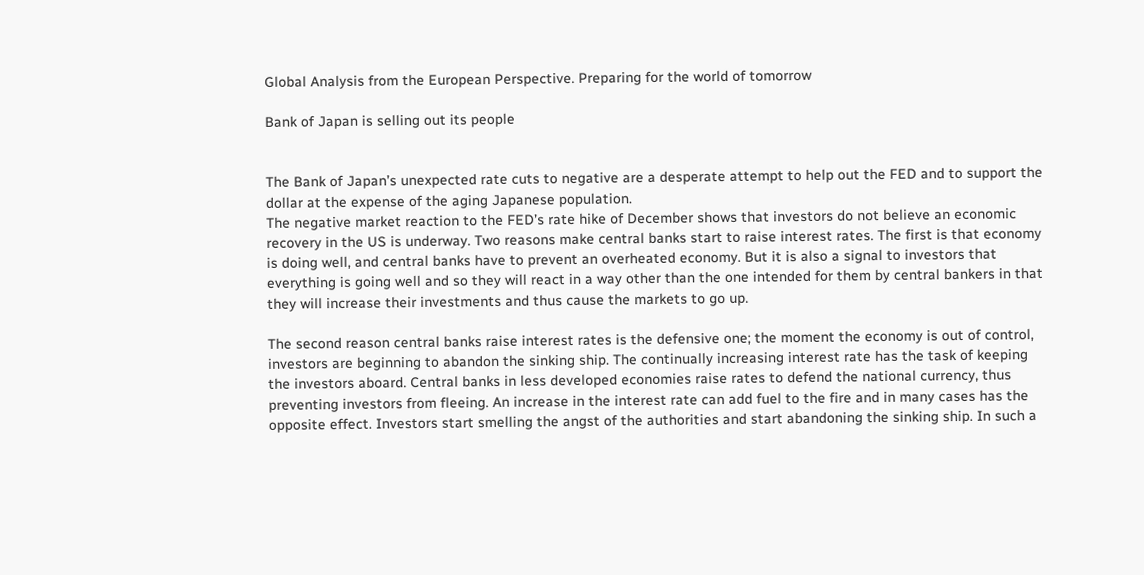Global Analysis from the European Perspective. Preparing for the world of tomorrow

Bank of Japan is selling out its people


The Bank of Japan’s unexpected rate cuts to negative are a desperate attempt to help out the FED and to support the dollar at the expense of the aging Japanese population.
The negative market reaction to the FED’s rate hike of December shows that investors do not believe an economic recovery in the US is underway. Two reasons make central banks start to raise interest rates. The first is that economy is doing well, and central banks have to prevent an overheated economy. But it is also a signal to investors that everything is going well and so they will react in a way other than the one intended for them by central bankers in that they will increase their investments and thus cause the markets to go up.

The second reason central banks raise interest rates is the defensive one; the moment the economy is out of control, investors are beginning to abandon the sinking ship. The continually increasing interest rate has the task of keeping the investors aboard. Central banks in less developed economies raise rates to defend the national currency, thus preventing investors from fleeing. An increase in the interest rate can add fuel to the fire and in many cases has the opposite effect. Investors start smelling the angst of the authorities and start abandoning the sinking ship. In such a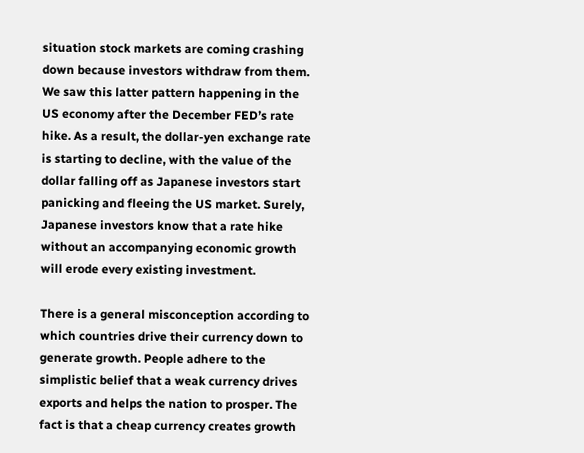situation stock markets are coming crashing down because investors withdraw from them.
We saw this latter pattern happening in the US economy after the December FED’s rate hike. As a result, the dollar-yen exchange rate is starting to decline, with the value of the dollar falling off as Japanese investors start panicking and fleeing the US market. Surely, Japanese investors know that a rate hike without an accompanying economic growth will erode every existing investment.

There is a general misconception according to which countries drive their currency down to generate growth. People adhere to the simplistic belief that a weak currency drives exports and helps the nation to prosper. The fact is that a cheap currency creates growth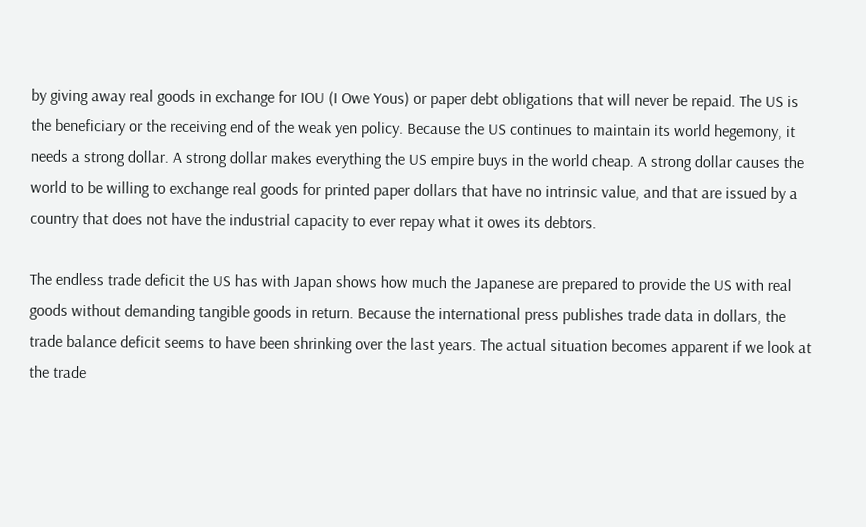by giving away real goods in exchange for IOU (I Owe Yous) or paper debt obligations that will never be repaid. The US is the beneficiary or the receiving end of the weak yen policy. Because the US continues to maintain its world hegemony, it needs a strong dollar. A strong dollar makes everything the US empire buys in the world cheap. A strong dollar causes the world to be willing to exchange real goods for printed paper dollars that have no intrinsic value, and that are issued by a country that does not have the industrial capacity to ever repay what it owes its debtors.

The endless trade deficit the US has with Japan shows how much the Japanese are prepared to provide the US with real goods without demanding tangible goods in return. Because the international press publishes trade data in dollars, the trade balance deficit seems to have been shrinking over the last years. The actual situation becomes apparent if we look at the trade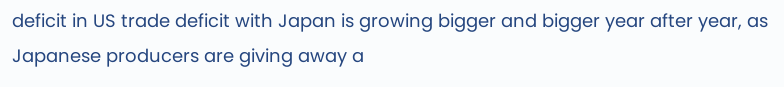deficit in US trade deficit with Japan is growing bigger and bigger year after year, as Japanese producers are giving away a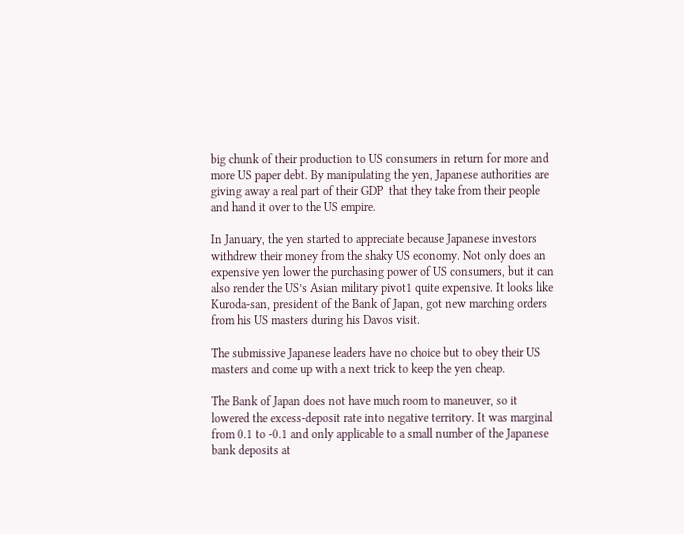big chunk of their production to US consumers in return for more and more US paper debt. By manipulating the yen, Japanese authorities are giving away a real part of their GDP  that they take from their people and hand it over to the US empire.

In January, the yen started to appreciate because Japanese investors withdrew their money from the shaky US economy. Not only does an expensive yen lower the purchasing power of US consumers, but it can also render the US’s Asian military pivot1 quite expensive. It looks like Kuroda-san, president of the Bank of Japan, got new marching orders from his US masters during his Davos visit.

The submissive Japanese leaders have no choice but to obey their US masters and come up with a next trick to keep the yen cheap.

The Bank of Japan does not have much room to maneuver, so it lowered the excess-deposit rate into negative territory. It was marginal from 0.1 to -0.1 and only applicable to a small number of the Japanese bank deposits at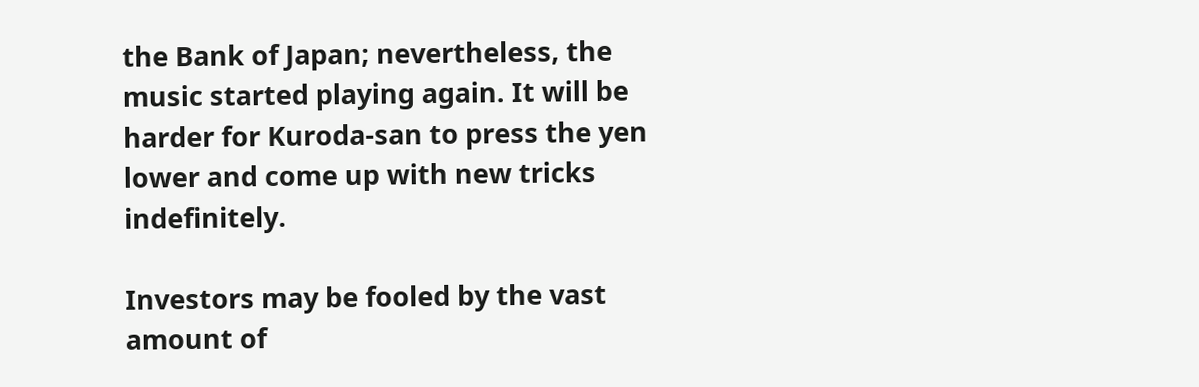the Bank of Japan; nevertheless, the music started playing again. It will be harder for Kuroda-san to press the yen lower and come up with new tricks indefinitely.

Investors may be fooled by the vast amount of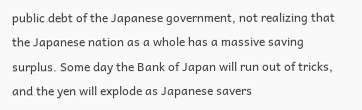public debt of the Japanese government, not realizing that the Japanese nation as a whole has a massive saving surplus. Some day the Bank of Japan will run out of tricks, and the yen will explode as Japanese savers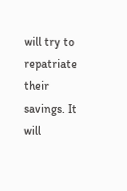will try to repatriate their savings. It will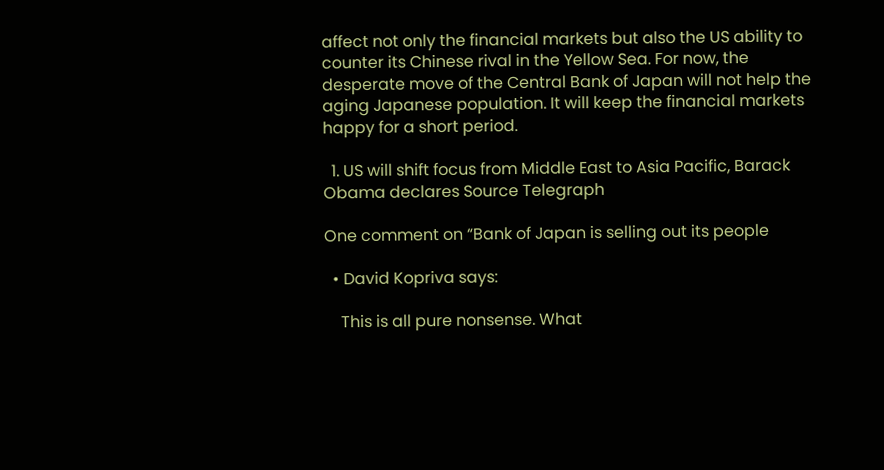affect not only the financial markets but also the US ability to counter its Chinese rival in the Yellow Sea. For now, the desperate move of the Central Bank of Japan will not help the aging Japanese population. It will keep the financial markets happy for a short period.

  1. US will shift focus from Middle East to Asia Pacific, Barack Obama declares Source Telegraph

One comment on “Bank of Japan is selling out its people

  • David Kopriva says:

    This is all pure nonsense. What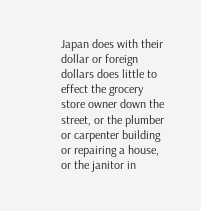Japan does with their dollar or foreign dollars does little to effect the grocery store owner down the street, or the plumber or carpenter building or repairing a house, or the janitor in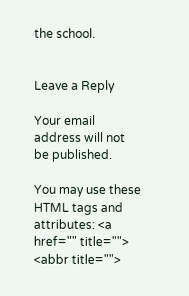the school.


Leave a Reply

Your email address will not be published.

You may use these HTML tags and attributes: <a href="" title=""> <abbr title="">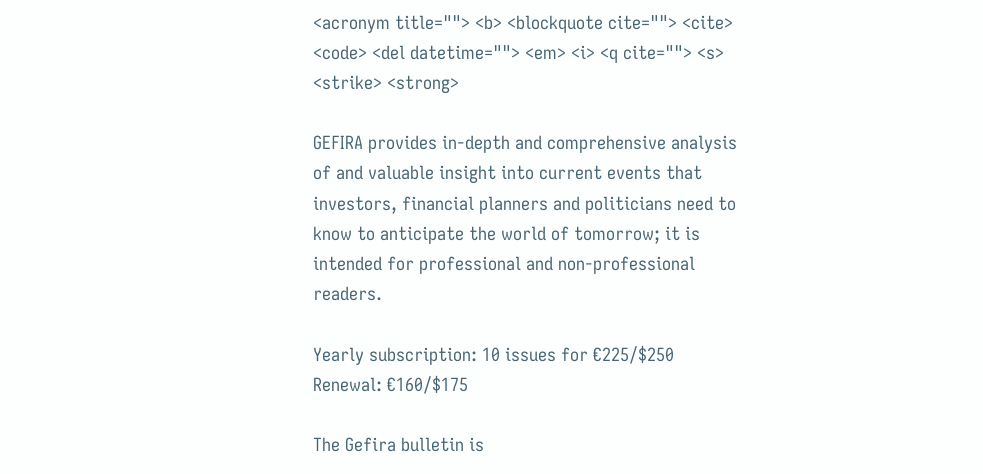<acronym title=""> <b> <blockquote cite=""> <cite> <code> <del datetime=""> <em> <i> <q cite=""> <s> <strike> <strong>

GEFIRA provides in-depth and comprehensive analysis of and valuable insight into current events that investors, financial planners and politicians need to know to anticipate the world of tomorrow; it is intended for professional and non-professional readers.

Yearly subscription: 10 issues for €225/$250
Renewal: €160/$175

The Gefira bulletin is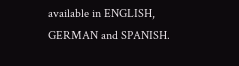available in ENGLISH, GERMAN and SPANISH.